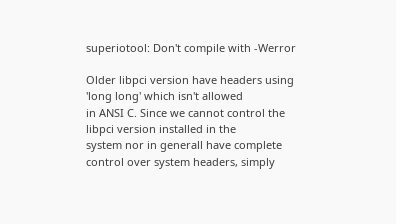superiotool: Don't compile with -Werror

Older libpci version have headers using 'long long' which isn't allowed
in ANSI C. Since we cannot control the libpci version installed in the
system nor in generall have complete control over system headers, simply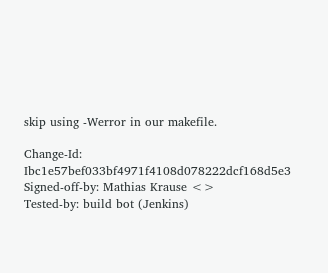skip using -Werror in our makefile.

Change-Id: Ibc1e57bef033bf4971f4108d078222dcf168d5e3
Signed-off-by: Mathias Krause <>
Tested-by: build bot (Jenkins)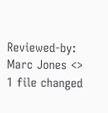Reviewed-by: Marc Jones <>
1 file changed